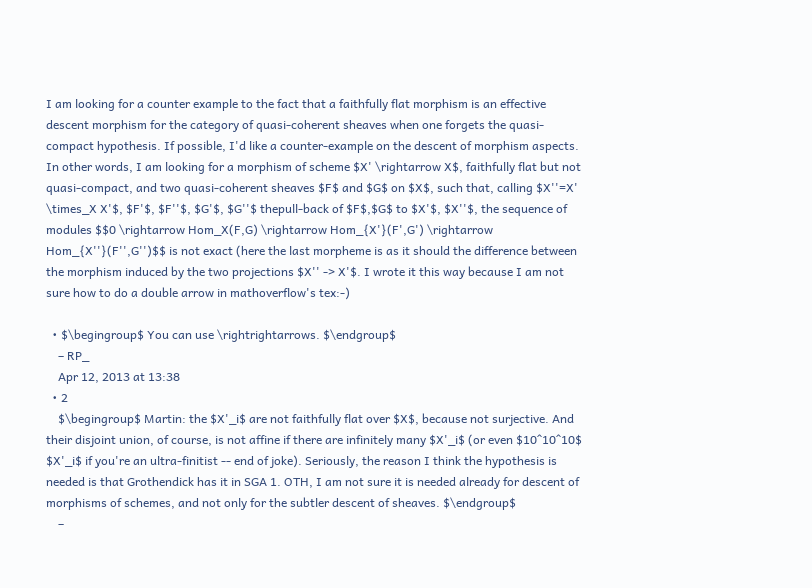I am looking for a counter example to the fact that a faithfully flat morphism is an effective descent morphism for the category of quasi-coherent sheaves when one forgets the quasi-compact hypothesis. If possible, I'd like a counter-example on the descent of morphism aspects. In other words, I am looking for a morphism of scheme $X' \rightarrow X$, faithfully flat but not quasi-compact, and two quasi-coherent sheaves $F$ and $G$ on $X$, such that, calling $X''=X' \times_X X'$, $F'$, $F''$, $G'$, $G''$ thepull-back of $F$,$G$ to $X'$, $X''$, the sequence of modules $$0 \rightarrow Hom_X(F,G) \rightarrow Hom_{X'}(F',G') \rightarrow Hom_{X''}(F'',G'')$$ is not exact (here the last morpheme is as it should the difference between the morphism induced by the two projections $X'' -> X'$. I wrote it this way because I am not sure how to do a double arrow in mathoverflow's tex:-)

  • $\begingroup$ You can use \rightrightarrows. $\endgroup$
    – RP_
    Apr 12, 2013 at 13:38
  • 2
    $\begingroup$ Martin: the $X'_i$ are not faithfully flat over $X$, because not surjective. And their disjoint union, of course, is not affine if there are infinitely many $X'_i$ (or even $10^10^10$ $X'_i$ if you're an ultra-finitist -- end of joke). Seriously, the reason I think the hypothesis is needed is that Grothendick has it in SGA 1. OTH, I am not sure it is needed already for descent of morphisms of schemes, and not only for the subtler descent of sheaves. $\endgroup$
    –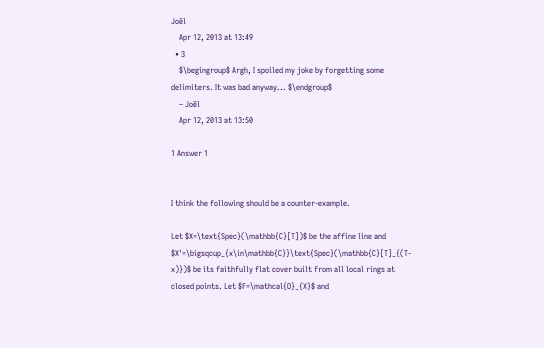Joël
    Apr 12, 2013 at 13:49
  • 3
    $\begingroup$ Argh, I spoiled my joke by forgetting some delimiters. It was bad anyway... $\endgroup$
    – Joël
    Apr 12, 2013 at 13:50

1 Answer 1


I think the following should be a counter-example.

Let $X=\text{Spec}(\mathbb{C}[T])$ be the affine line and $X'=\bigsqcup_{x\in\mathbb{C}}\text{Spec}(\mathbb{C}[T]_{(T-x)})$ be its faithfully flat cover built from all local rings at closed points. Let $F=\mathcal{O}_{X}$ and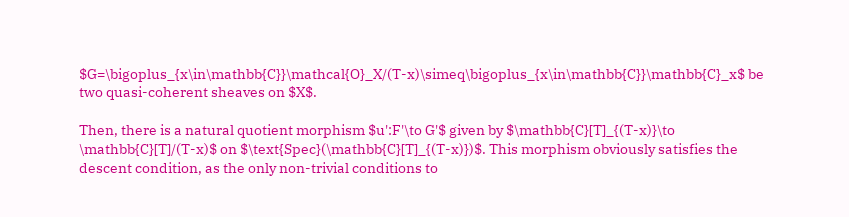$G=\bigoplus_{x\in\mathbb{C}}\mathcal{O}_X/(T-x)\simeq\bigoplus_{x\in\mathbb{C}}\mathbb{C}_x$ be two quasi-coherent sheaves on $X$.

Then, there is a natural quotient morphism $u':F'\to G'$ given by $\mathbb{C}[T]_{(T-x)}\to \mathbb{C}[T]/(T-x)$ on $\text{Spec}(\mathbb{C}[T]_{(T-x)})$. This morphism obviously satisfies the descent condition, as the only non-trivial conditions to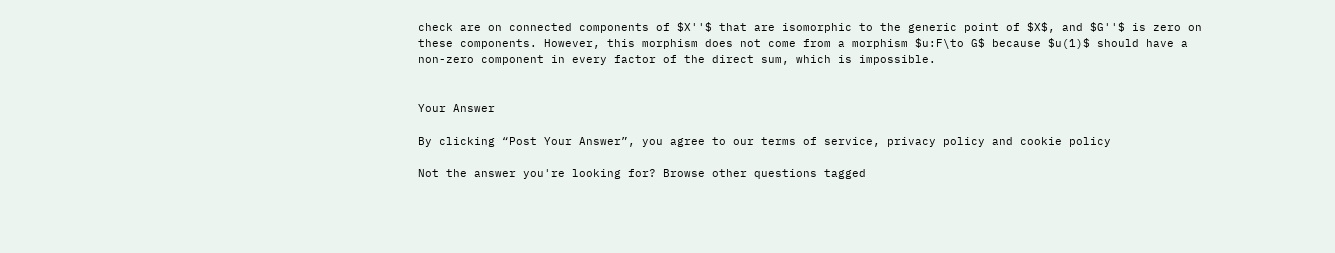check are on connected components of $X''$ that are isomorphic to the generic point of $X$, and $G''$ is zero on these components. However, this morphism does not come from a morphism $u:F\to G$ because $u(1)$ should have a non-zero component in every factor of the direct sum, which is impossible.


Your Answer

By clicking “Post Your Answer”, you agree to our terms of service, privacy policy and cookie policy

Not the answer you're looking for? Browse other questions tagged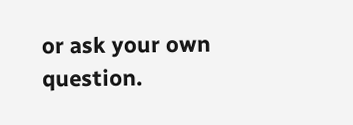or ask your own question.